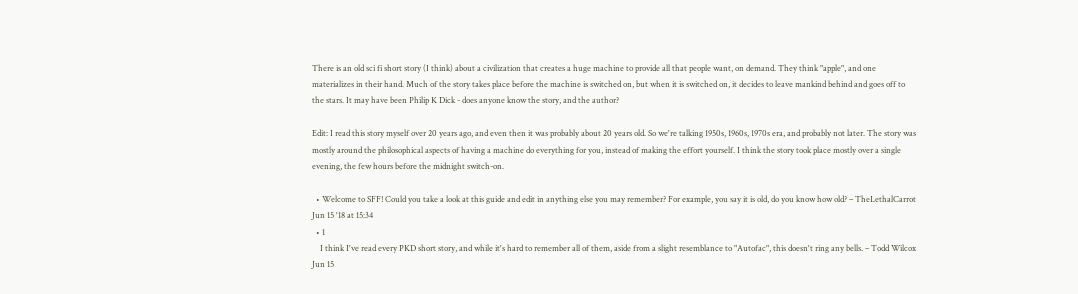There is an old sci fi short story (I think) about a civilization that creates a huge machine to provide all that people want, on demand. They think "apple", and one materializes in their hand. Much of the story takes place before the machine is switched on, but when it is switched on, it decides to leave mankind behind and goes off to the stars. It may have been Philip K Dick - does anyone know the story, and the author?

Edit: I read this story myself over 20 years ago, and even then it was probably about 20 years old. So we're talking 1950s, 1960s, 1970s era, and probably not later. The story was mostly around the philosophical aspects of having a machine do everything for you, instead of making the effort yourself. I think the story took place mostly over a single evening, the few hours before the midnight switch-on.

  • Welcome to SFF! Could you take a look at this guide and edit in anything else you may remember? For example, you say it is old, do you know how old? – TheLethalCarrot Jun 15 '18 at 15:34
  • 1
    I think I've read every PKD short story, and while it's hard to remember all of them, aside from a slight resemblance to "Autofac", this doesn't ring any bells. – Todd Wilcox Jun 15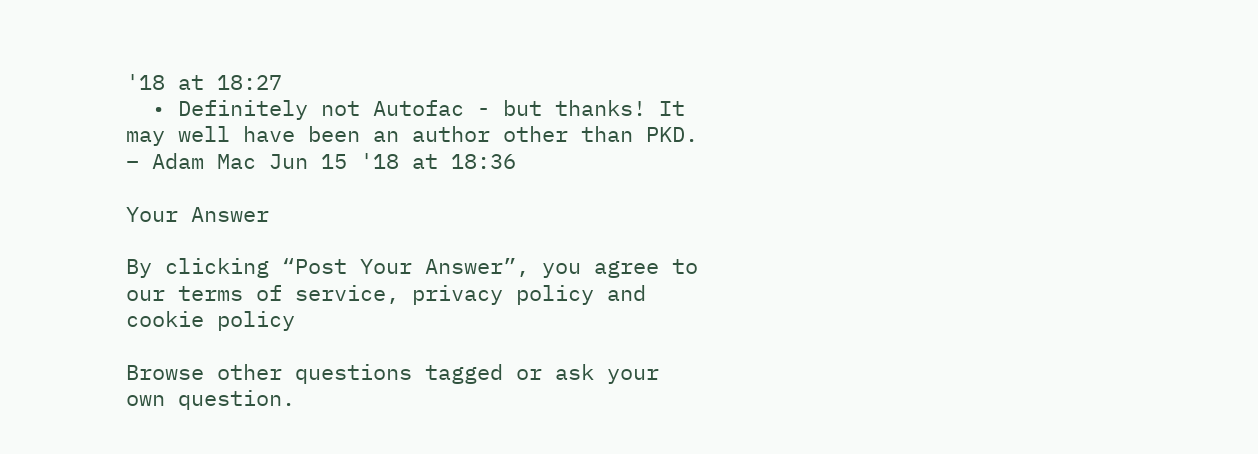'18 at 18:27
  • Definitely not Autofac - but thanks! It may well have been an author other than PKD. – Adam Mac Jun 15 '18 at 18:36

Your Answer

By clicking “Post Your Answer”, you agree to our terms of service, privacy policy and cookie policy

Browse other questions tagged or ask your own question.